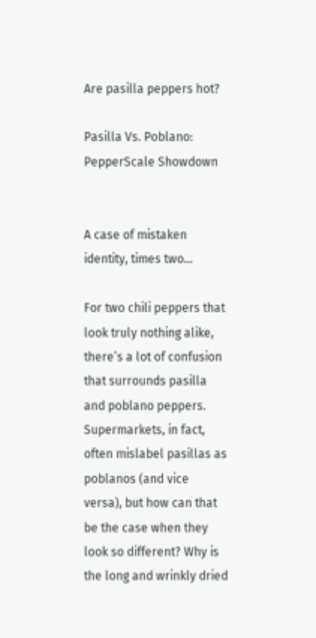Are pasilla peppers hot?

Pasilla Vs. Poblano: PepperScale Showdown


A case of mistaken identity, times two…

For two chili peppers that look truly nothing alike, there’s a lot of confusion that surrounds pasilla and poblano peppers. Supermarkets, in fact, often mislabel pasillas as poblanos (and vice versa), but how can that be the case when they look so different? Why is the long and wrinkly dried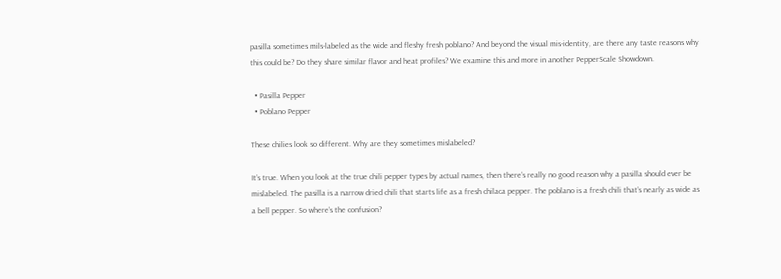pasilla sometimes mils-labeled as the wide and fleshy fresh poblano? And beyond the visual mis-identity, are there any taste reasons why this could be? Do they share similar flavor and heat profiles? We examine this and more in another PepperScale Showdown.

  • Pasilla Pepper
  • Poblano Pepper

These chilies look so different. Why are they sometimes mislabeled?

It’s true. When you look at the true chili pepper types by actual names, then there’s really no good reason why a pasilla should ever be mislabeled. The pasilla is a narrow dried chili that starts life as a fresh chilaca pepper. The poblano is a fresh chili that’s nearly as wide as a bell pepper. So where’s the confusion?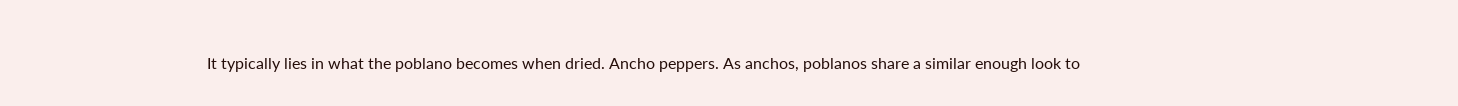It typically lies in what the poblano becomes when dried. Ancho peppers. As anchos, poblanos share a similar enough look to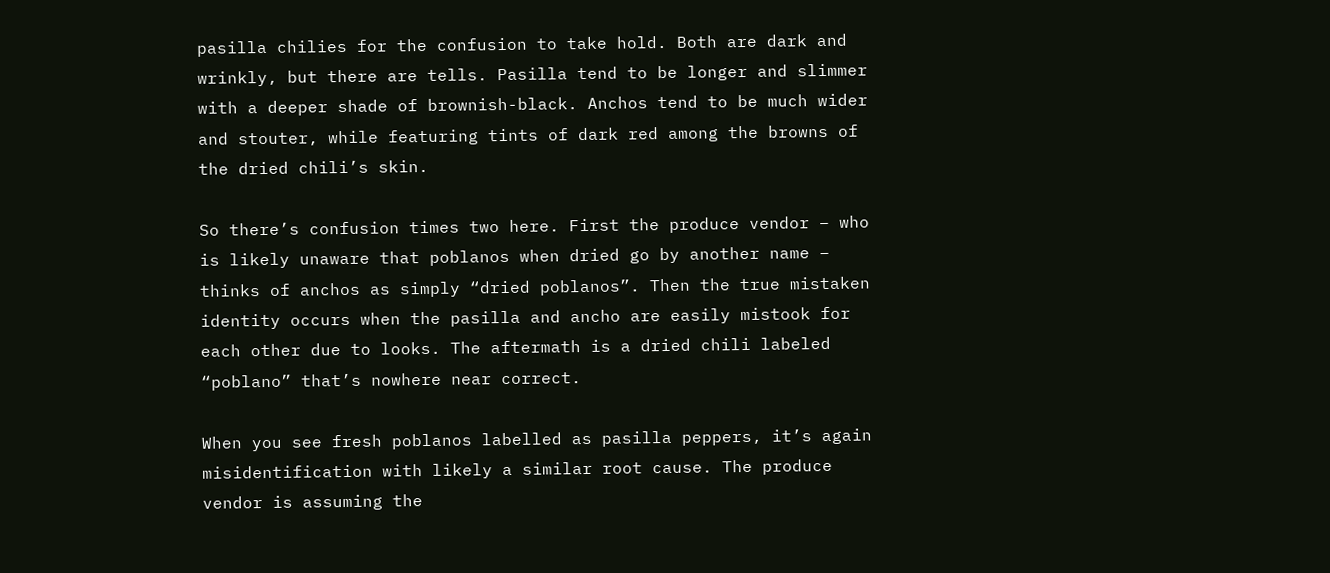pasilla chilies for the confusion to take hold. Both are dark and wrinkly, but there are tells. Pasilla tend to be longer and slimmer with a deeper shade of brownish-black. Anchos tend to be much wider and stouter, while featuring tints of dark red among the browns of the dried chili’s skin.

So there’s confusion times two here. First the produce vendor – who is likely unaware that poblanos when dried go by another name – thinks of anchos as simply “dried poblanos”. Then the true mistaken identity occurs when the pasilla and ancho are easily mistook for each other due to looks. The aftermath is a dried chili labeled “poblano” that’s nowhere near correct.

When you see fresh poblanos labelled as pasilla peppers, it’s again misidentification with likely a similar root cause. The produce vendor is assuming the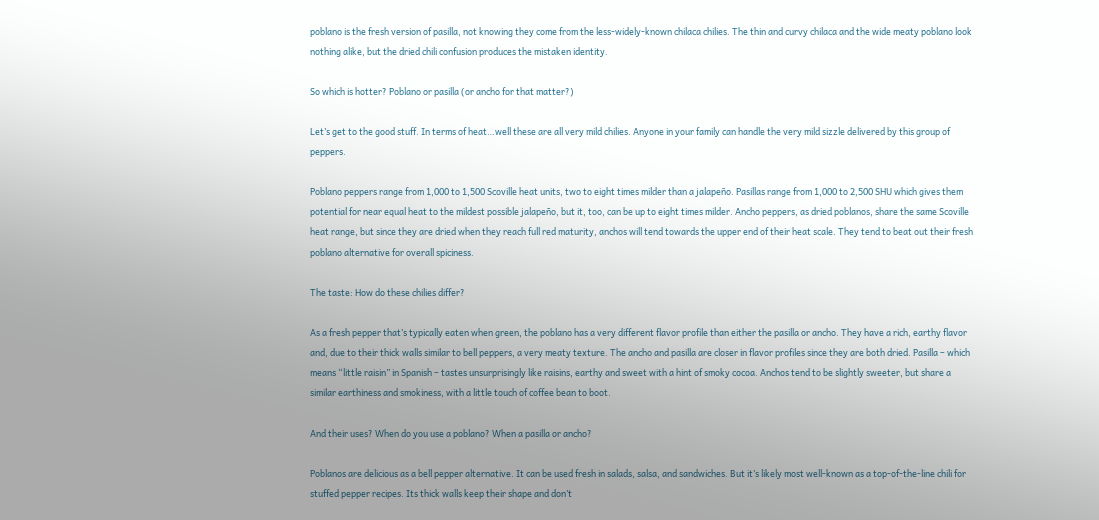poblano is the fresh version of pasilla, not knowing they come from the less-widely-known chilaca chilies. The thin and curvy chilaca and the wide meaty poblano look nothing alike, but the dried chili confusion produces the mistaken identity.

So which is hotter? Poblano or pasilla (or ancho for that matter?)

Let’s get to the good stuff. In terms of heat…well these are all very mild chilies. Anyone in your family can handle the very mild sizzle delivered by this group of peppers.

Poblano peppers range from 1,000 to 1,500 Scoville heat units, two to eight times milder than a jalapeño. Pasillas range from 1,000 to 2,500 SHU which gives them potential for near equal heat to the mildest possible jalapeño, but it, too, can be up to eight times milder. Ancho peppers, as dried poblanos, share the same Scoville heat range, but since they are dried when they reach full red maturity, anchos will tend towards the upper end of their heat scale. They tend to beat out their fresh poblano alternative for overall spiciness.

The taste: How do these chilies differ?

As a fresh pepper that’s typically eaten when green, the poblano has a very different flavor profile than either the pasilla or ancho. They have a rich, earthy flavor and, due to their thick walls similar to bell peppers, a very meaty texture. The ancho and pasilla are closer in flavor profiles since they are both dried. Pasilla – which means “little raisin” in Spanish – tastes unsurprisingly like raisins, earthy and sweet with a hint of smoky cocoa. Anchos tend to be slightly sweeter, but share a similar earthiness and smokiness, with a little touch of coffee bean to boot.

And their uses? When do you use a poblano? When a pasilla or ancho?

Poblanos are delicious as a bell pepper alternative. It can be used fresh in salads, salsa, and sandwiches. But it’s likely most well-known as a top-of-the-line chili for stuffed pepper recipes. Its thick walls keep their shape and don’t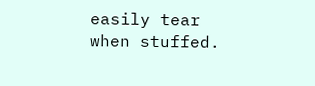easily tear when stuffed.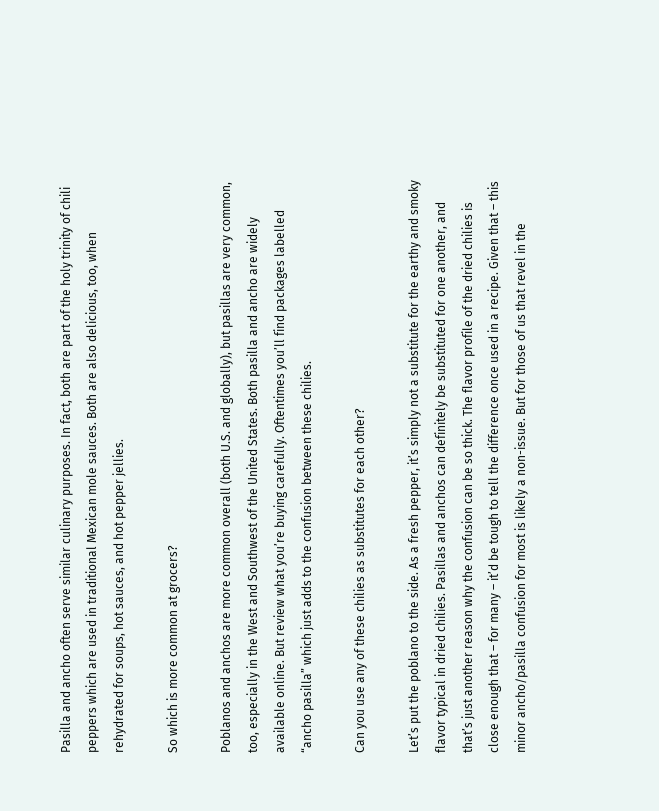Pasilla and ancho often serve similar culinary purposes. In fact, both are part of the holy trinity of chili peppers which are used in traditional Mexican mole sauces. Both are also delicious, too, when rehydrated for soups, hot sauces, and hot pepper jellies.

So which is more common at grocers?

Poblanos and anchos are more common overall (both U.S. and globally), but pasillas are very common, too, especially in the West and Southwest of the United States. Both pasilla and ancho are widely available online. But review what you’re buying carefully. Oftentimes you’ll find packages labelled “ancho pasilla” which just adds to the confusion between these chilies.

Can you use any of these chilies as substitutes for each other?

Let’s put the poblano to the side. As a fresh pepper, it’s simply not a substitute for the earthy and smoky flavor typical in dried chilies. Pasillas and anchos can definitely be substituted for one another, and that’s just another reason why the confusion can be so thick. The flavor profile of the dried chilies is close enough that – for many – it’d be tough to tell the difference once used in a recipe. Given that – this minor ancho/pasilla confusion for most is likely a non-issue. But for those of us that revel in the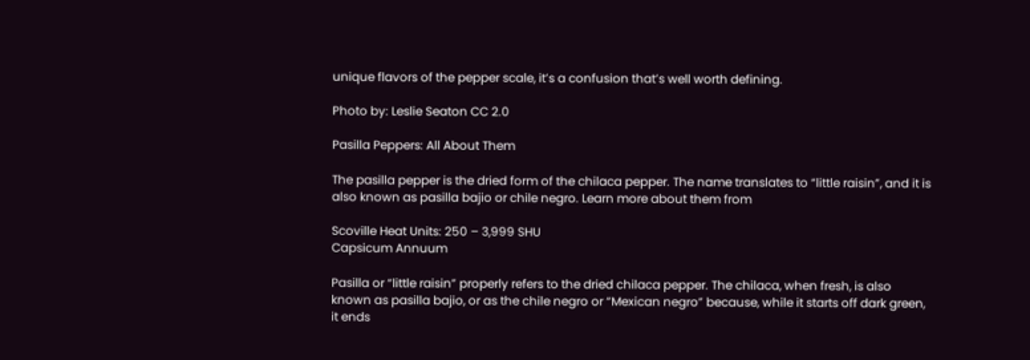unique flavors of the pepper scale, it’s a confusion that’s well worth defining.

Photo by: Leslie Seaton CC 2.0

Pasilla Peppers: All About Them

The pasilla pepper is the dried form of the chilaca pepper. The name translates to “little raisin”, and it is also known as pasilla bajio or chile negro. Learn more about them from

Scoville Heat Units: 250 – 3,999 SHU
Capsicum Annuum

Pasilla or “little raisin” properly refers to the dried chilaca pepper. The chilaca, when fresh, is also known as pasilla bajio, or as the chile negro or “Mexican negro” because, while it starts off dark green, it ends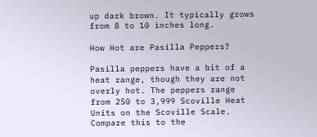up dark brown. It typically grows from 8 to 10 inches long.

How Hot are Pasilla Peppers?

Pasilla peppers have a bit of a heat range, though they are not overly hot. The peppers range from 250 to 3,999 Scoville Heat Units on the Scoville Scale. Compare this to the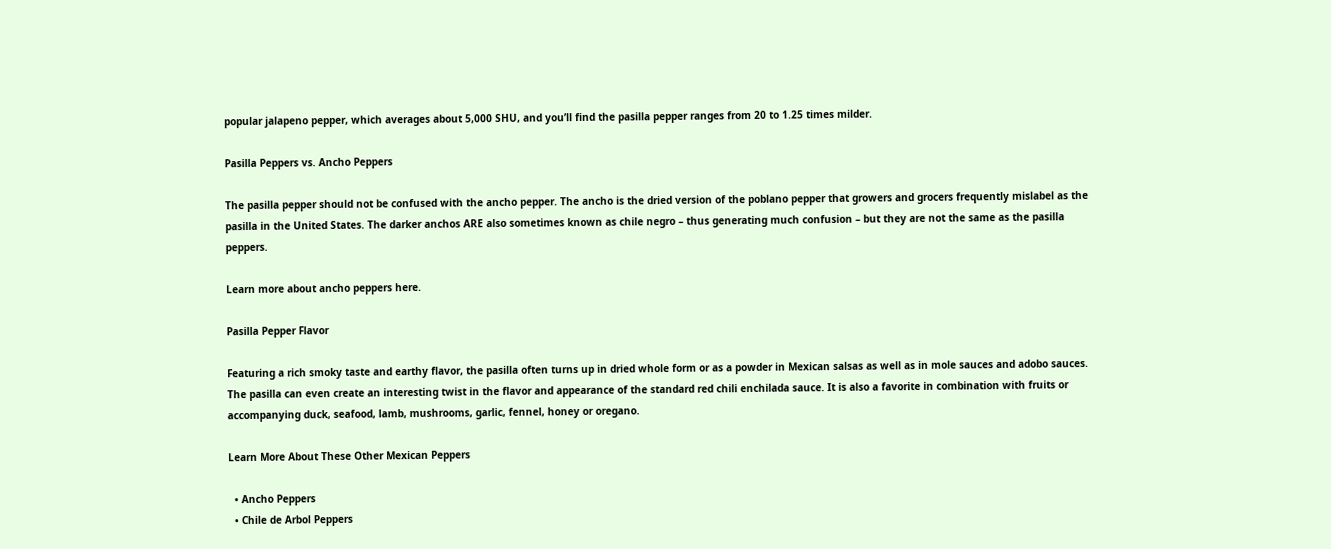popular jalapeno pepper, which averages about 5,000 SHU, and you’ll find the pasilla pepper ranges from 20 to 1.25 times milder.

Pasilla Peppers vs. Ancho Peppers

The pasilla pepper should not be confused with the ancho pepper. The ancho is the dried version of the poblano pepper that growers and grocers frequently mislabel as the pasilla in the United States. The darker anchos ARE also sometimes known as chile negro – thus generating much confusion – but they are not the same as the pasilla peppers.

Learn more about ancho peppers here.

Pasilla Pepper Flavor

Featuring a rich smoky taste and earthy flavor, the pasilla often turns up in dried whole form or as a powder in Mexican salsas as well as in mole sauces and adobo sauces. The pasilla can even create an interesting twist in the flavor and appearance of the standard red chili enchilada sauce. It is also a favorite in combination with fruits or accompanying duck, seafood, lamb, mushrooms, garlic, fennel, honey or oregano.

Learn More About These Other Mexican Peppers

  • Ancho Peppers
  • Chile de Arbol Peppers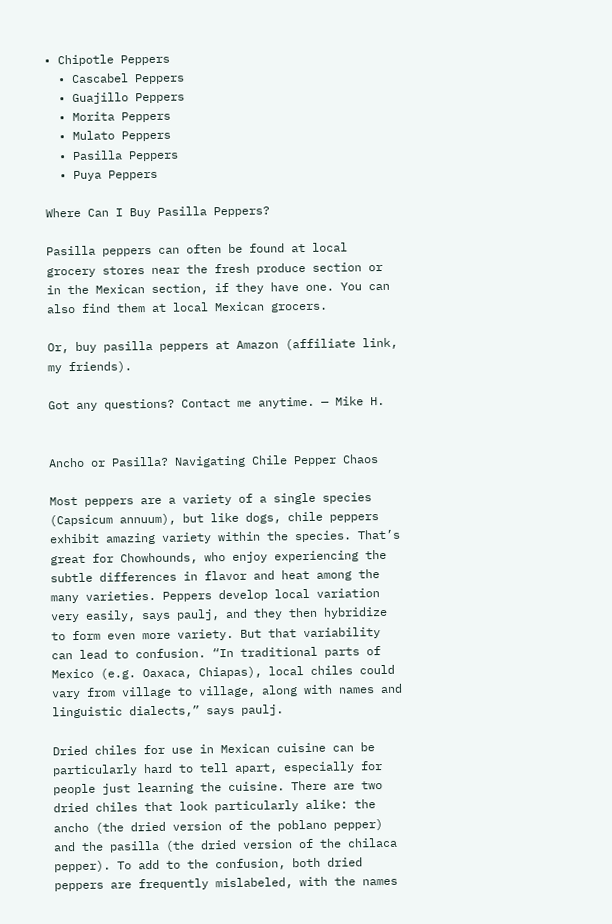• Chipotle Peppers
  • Cascabel Peppers
  • Guajillo Peppers
  • Morita Peppers
  • Mulato Peppers
  • Pasilla Peppers
  • Puya Peppers

Where Can I Buy Pasilla Peppers?

Pasilla peppers can often be found at local grocery stores near the fresh produce section or in the Mexican section, if they have one. You can also find them at local Mexican grocers.

Or, buy pasilla peppers at Amazon (affiliate link, my friends).

Got any questions? Contact me anytime. — Mike H.


Ancho or Pasilla? Navigating Chile Pepper Chaos

Most peppers are a variety of a single species (Capsicum annuum), but like dogs, chile peppers exhibit amazing variety within the species. That’s great for Chowhounds, who enjoy experiencing the subtle differences in flavor and heat among the many varieties. Peppers develop local variation very easily, says paulj, and they then hybridize to form even more variety. But that variability can lead to confusion. “In traditional parts of Mexico (e.g. Oaxaca, Chiapas), local chiles could vary from village to village, along with names and linguistic dialects,” says paulj.

Dried chiles for use in Mexican cuisine can be particularly hard to tell apart, especially for people just learning the cuisine. There are two dried chiles that look particularly alike: the ancho (the dried version of the poblano pepper) and the pasilla (the dried version of the chilaca pepper). To add to the confusion, both dried peppers are frequently mislabeled, with the names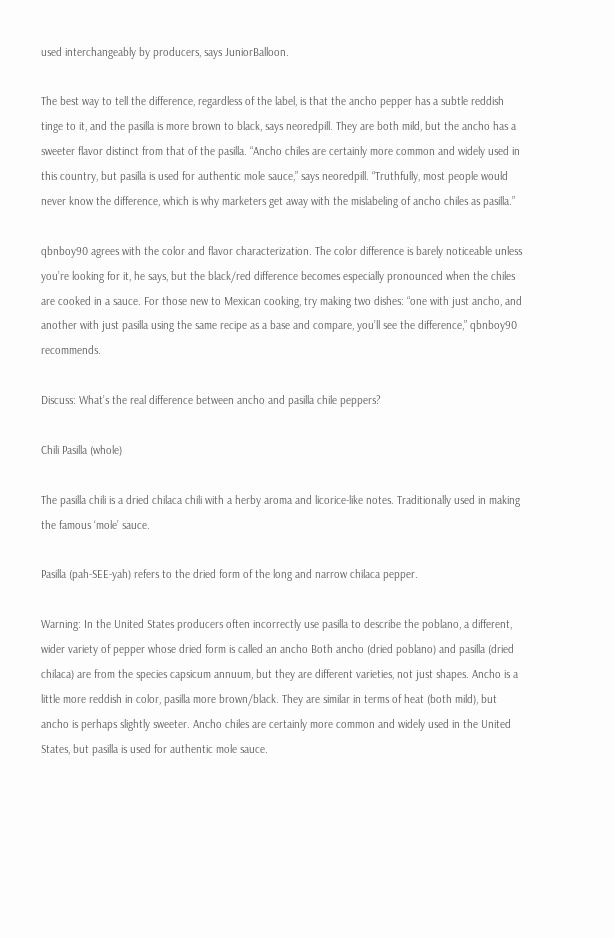used interchangeably by producers, says JuniorBalloon.

The best way to tell the difference, regardless of the label, is that the ancho pepper has a subtle reddish tinge to it, and the pasilla is more brown to black, says neoredpill. They are both mild, but the ancho has a sweeter flavor distinct from that of the pasilla. “Ancho chiles are certainly more common and widely used in this country, but pasilla is used for authentic mole sauce,” says neoredpill. “Truthfully, most people would never know the difference, which is why marketers get away with the mislabeling of ancho chiles as pasilla.”

qbnboy90 agrees with the color and flavor characterization. The color difference is barely noticeable unless you’re looking for it, he says, but the black/red difference becomes especially pronounced when the chiles are cooked in a sauce. For those new to Mexican cooking, try making two dishes: “one with just ancho, and another with just pasilla using the same recipe as a base and compare, you’ll see the difference,” qbnboy90 recommends.

Discuss: What’s the real difference between ancho and pasilla chile peppers?

Chili Pasilla (whole)

The pasilla chili is a dried chilaca chili with a herby aroma and licorice-like notes. Traditionally used in making the famous ‘mole’ sauce.

Pasilla (pah-SEE-yah) refers to the dried form of the long and narrow chilaca pepper.

Warning: In the United States producers often incorrectly use pasilla to describe the poblano, a different, wider variety of pepper whose dried form is called an ancho Both ancho (dried poblano) and pasilla (dried chilaca) are from the species capsicum annuum, but they are different varieties, not just shapes. Ancho is a little more reddish in color, pasilla more brown/black. They are similar in terms of heat (both mild), but ancho is perhaps slightly sweeter. Ancho chiles are certainly more common and widely used in the United States, but pasilla is used for authentic mole sauce.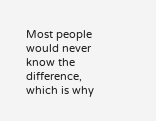Most people would never know the difference, which is why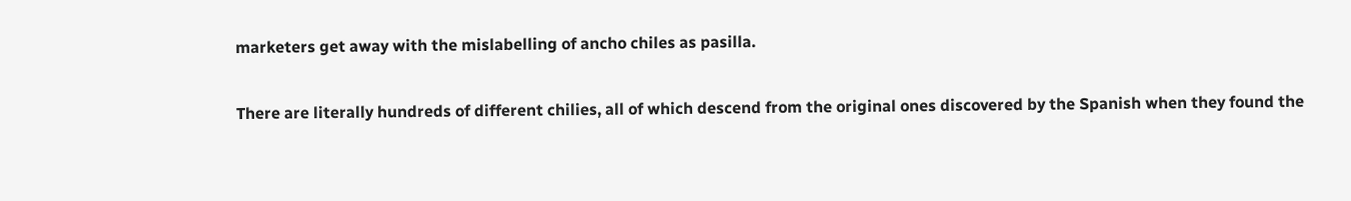marketers get away with the mislabelling of ancho chiles as pasilla.

There are literally hundreds of different chilies, all of which descend from the original ones discovered by the Spanish when they found the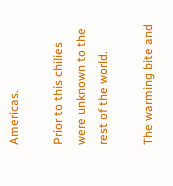Americas.

Prior to this chilies were unknown to the rest of the world.

The warming bite and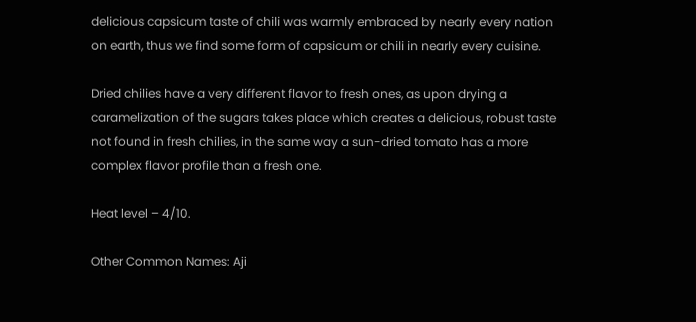delicious capsicum taste of chili was warmly embraced by nearly every nation on earth, thus we find some form of capsicum or chili in nearly every cuisine.

Dried chilies have a very different flavor to fresh ones, as upon drying a caramelization of the sugars takes place which creates a delicious, robust taste not found in fresh chilies, in the same way a sun-dried tomato has a more complex flavor profile than a fresh one.

Heat level – 4/10.

Other Common Names: Aji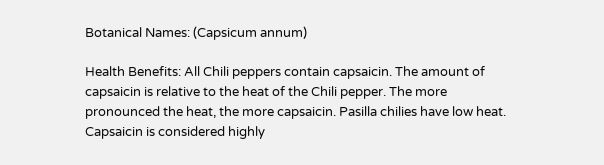Botanical Names: (Capsicum annum)

Health Benefits: All Chili peppers contain capsaicin. The amount of capsaicin is relative to the heat of the Chili pepper. The more pronounced the heat, the more capsaicin. Pasilla chilies have low heat. Capsaicin is considered highly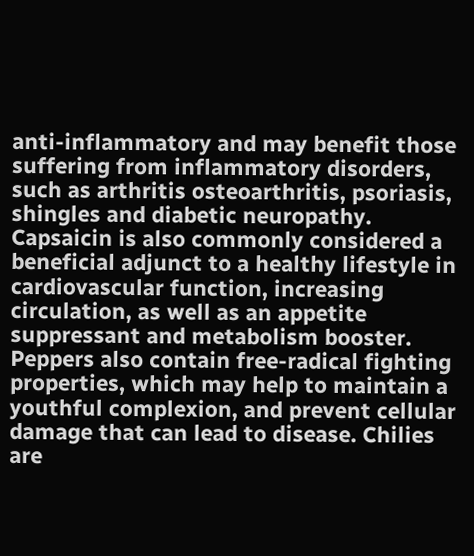anti-inflammatory and may benefit those suffering from inflammatory disorders, such as arthritis osteoarthritis, psoriasis, shingles and diabetic neuropathy. Capsaicin is also commonly considered a beneficial adjunct to a healthy lifestyle in cardiovascular function, increasing circulation, as well as an appetite suppressant and metabolism booster. Peppers also contain free-radical fighting properties, which may help to maintain a youthful complexion, and prevent cellular damage that can lead to disease. Chilies are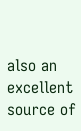also an excellent source of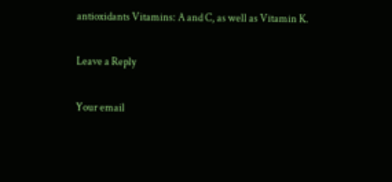antioxidants Vitamins: A and C, as well as Vitamin K.

Leave a Reply

Your email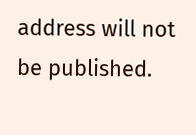address will not be published.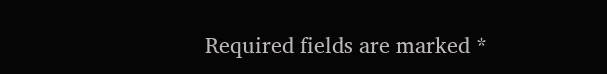Required fields are marked *